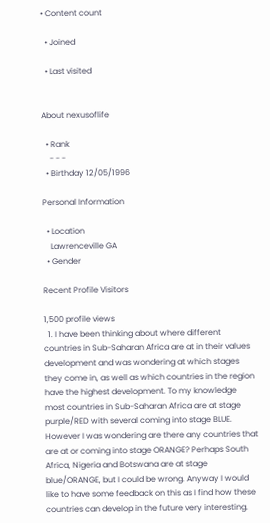• Content count

  • Joined

  • Last visited


About nexusoflife

  • Rank
    - - -
  • Birthday 12/05/1996

Personal Information

  • Location
    Lawrenceville GA
  • Gender

Recent Profile Visitors

1,500 profile views
  1. I have been thinking about where different countries in Sub-Saharan Africa are at in their values development and was wondering at which stages they come in, as well as which countries in the region have the highest development. To my knowledge most countries in Sub-Saharan Africa are at stage purple/RED with several coming into stage BLUE. However I was wondering are there any countries that are at or coming into stage ORANGE? Perhaps South Africa, Nigeria and Botswana are at stage blue/ORANGE, but I could be wrong. Anyway I would like to have some feedback on this as I find how these countries can develop in the future very interesting.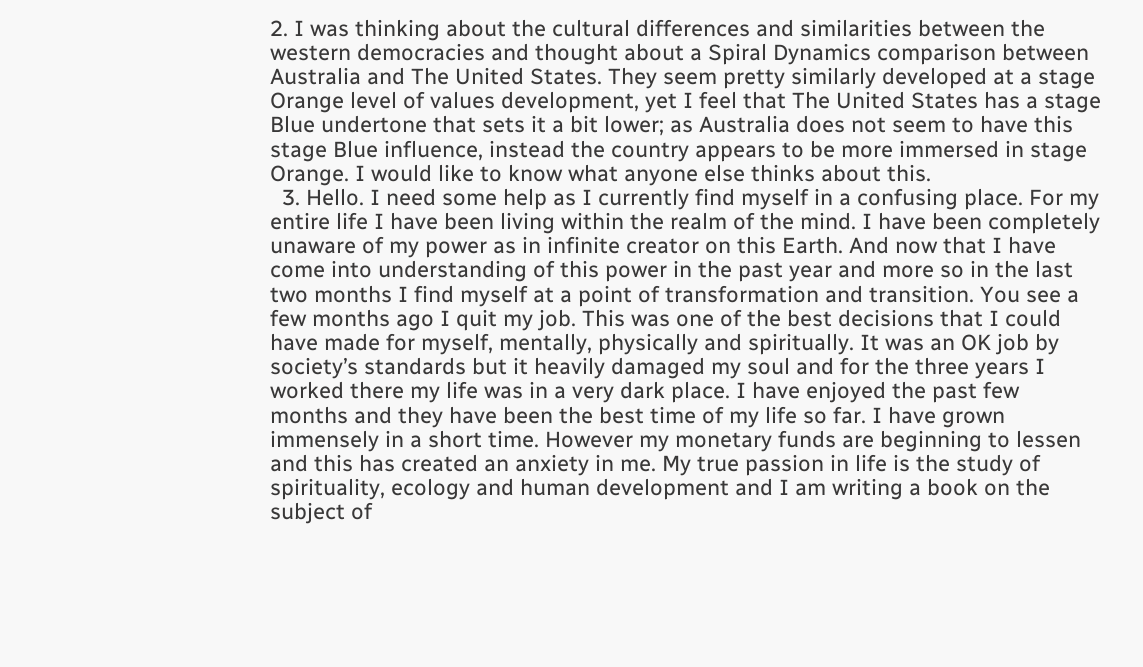2. I was thinking about the cultural differences and similarities between the western democracies and thought about a Spiral Dynamics comparison between Australia and The United States. They seem pretty similarly developed at a stage Orange level of values development, yet I feel that The United States has a stage Blue undertone that sets it a bit lower; as Australia does not seem to have this stage Blue influence, instead the country appears to be more immersed in stage Orange. I would like to know what anyone else thinks about this.
  3. Hello. I need some help as I currently find myself in a confusing place. For my entire life I have been living within the realm of the mind. I have been completely unaware of my power as in infinite creator on this Earth. And now that I have come into understanding of this power in the past year and more so in the last two months I find myself at a point of transformation and transition. You see a few months ago I quit my job. This was one of the best decisions that I could have made for myself, mentally, physically and spiritually. It was an OK job by society’s standards but it heavily damaged my soul and for the three years I worked there my life was in a very dark place. I have enjoyed the past few months and they have been the best time of my life so far. I have grown immensely in a short time. However my monetary funds are beginning to lessen and this has created an anxiety in me. My true passion in life is the study of spirituality, ecology and human development and I am writing a book on the subject of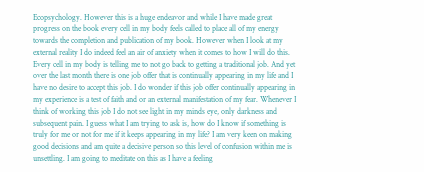Ecopsychology. However this is a huge endeavor and while I have made great progress on the book every cell in my body feels called to place all of my energy towards the completion and publication of my book. However when I look at my external reality I do indeed feel an air of anxiety when it comes to how I will do this. Every cell in my body is telling me to not go back to getting a traditional job. And yet over the last month there is one job offer that is continually appearing in my life and I have no desire to accept this job. I do wonder if this job offer continually appearing in my experience is a test of faith and or an external manifestation of my fear. Whenever I think of working this job I do not see light in my minds eye, only darkness and subsequent pain. I guess what I am trying to ask is, how do I know if something is truly for me or not for me if it keeps appearing in my life? I am very keen on making good decisions and am quite a decisive person so this level of confusion within me is unsettling. I am going to meditate on this as I have a feeling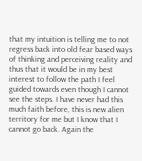that my intuition is telling me to not regress back into old fear based ways of thinking and perceiving reality and thus that it would be in my best interest to follow the path I feel guided towards even though I cannot see the steps. I have never had this much faith before, this is new alien territory for me but I know that I cannot go back. Again the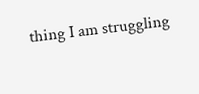thing I am struggling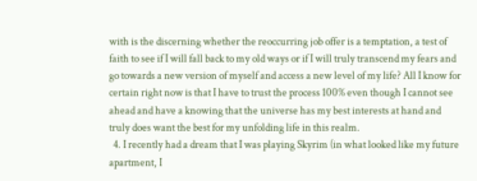with is the discerning whether the reoccurring job offer is a temptation, a test of faith to see if I will fall back to my old ways or if I will truly transcend my fears and go towards a new version of myself and access a new level of my life? All I know for certain right now is that I have to trust the process 100% even though I cannot see ahead and have a knowing that the universe has my best interests at hand and truly does want the best for my unfolding life in this realm.
  4. I recently had a dream that I was playing Skyrim (in what looked like my future apartment, I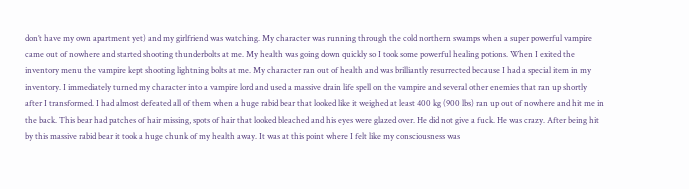don’t have my own apartment yet) and my girlfriend was watching. My character was running through the cold northern swamps when a super powerful vampire came out of nowhere and started shooting thunderbolts at me. My health was going down quickly so I took some powerful healing potions. When I exited the inventory menu the vampire kept shooting lightning bolts at me. My character ran out of health and was brilliantly resurrected because I had a special item in my inventory. I immediately turned my character into a vampire lord and used a massive drain life spell on the vampire and several other enemies that ran up shortly after I transformed. I had almost defeated all of them when a huge rabid bear that looked like it weighed at least 400 kg (900 lbs) ran up out of nowhere and hit me in the back. This bear had patches of hair missing, spots of hair that looked bleached and his eyes were glazed over. He did not give a fuck. He was crazy. After being hit by this massive rabid bear it took a huge chunk of my health away. It was at this point where I felt like my consciousness was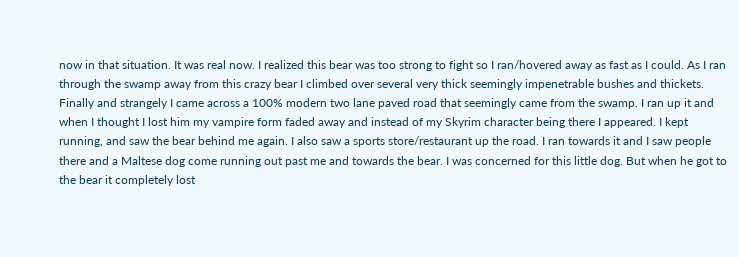now in that situation. It was real now. I realized this bear was too strong to fight so I ran/hovered away as fast as I could. As I ran through the swamp away from this crazy bear I climbed over several very thick seemingly impenetrable bushes and thickets. Finally and strangely I came across a 100% modern two lane paved road that seemingly came from the swamp. I ran up it and when I thought I lost him my vampire form faded away and instead of my Skyrim character being there I appeared. I kept running, and saw the bear behind me again. I also saw a sports store/restaurant up the road. I ran towards it and I saw people there and a Maltese dog come running out past me and towards the bear. I was concerned for this little dog. But when he got to the bear it completely lost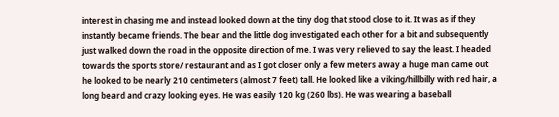interest in chasing me and instead looked down at the tiny dog that stood close to it. It was as if they instantly became friends. The bear and the little dog investigated each other for a bit and subsequently just walked down the road in the opposite direction of me. I was very relieved to say the least. I headed towards the sports store/ restaurant and as I got closer only a few meters away a huge man came out he looked to be nearly 210 centimeters (almost 7 feet) tall. He looked like a viking/hillbilly with red hair, a long beard and crazy looking eyes. He was easily 120 kg (260 lbs). He was wearing a baseball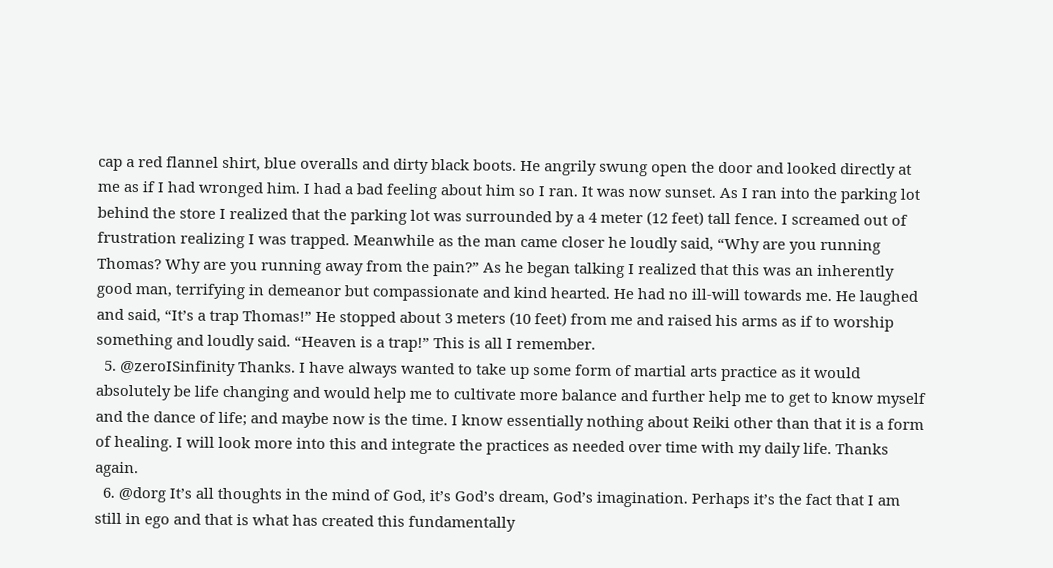cap a red flannel shirt, blue overalls and dirty black boots. He angrily swung open the door and looked directly at me as if I had wronged him. I had a bad feeling about him so I ran. It was now sunset. As I ran into the parking lot behind the store I realized that the parking lot was surrounded by a 4 meter (12 feet) tall fence. I screamed out of frustration realizing I was trapped. Meanwhile as the man came closer he loudly said, “Why are you running Thomas? Why are you running away from the pain?” As he began talking I realized that this was an inherently good man, terrifying in demeanor but compassionate and kind hearted. He had no ill-will towards me. He laughed and said, “It’s a trap Thomas!” He stopped about 3 meters (10 feet) from me and raised his arms as if to worship something and loudly said. “Heaven is a trap!” This is all I remember.
  5. @zeroISinfinity Thanks. I have always wanted to take up some form of martial arts practice as it would absolutely be life changing and would help me to cultivate more balance and further help me to get to know myself and the dance of life; and maybe now is the time. I know essentially nothing about Reiki other than that it is a form of healing. I will look more into this and integrate the practices as needed over time with my daily life. Thanks again.
  6. @dorg It’s all thoughts in the mind of God, it’s God’s dream, God’s imagination. Perhaps it’s the fact that I am still in ego and that is what has created this fundamentally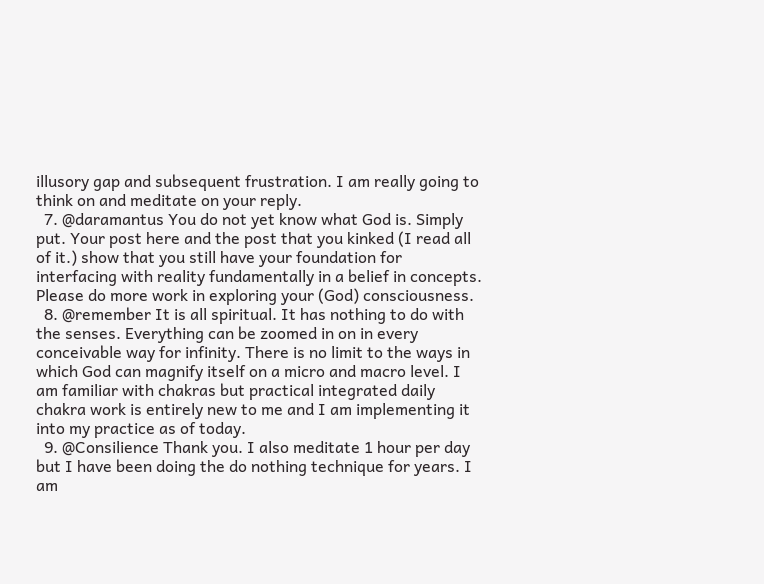illusory gap and subsequent frustration. I am really going to think on and meditate on your reply.
  7. @daramantus You do not yet know what God is. Simply put. Your post here and the post that you kinked (I read all of it.) show that you still have your foundation for interfacing with reality fundamentally in a belief in concepts. Please do more work in exploring your (God) consciousness.
  8. @remember It is all spiritual. It has nothing to do with the senses. Everything can be zoomed in on in every conceivable way for infinity. There is no limit to the ways in which God can magnify itself on a micro and macro level. I am familiar with chakras but practical integrated daily chakra work is entirely new to me and I am implementing it into my practice as of today.
  9. @Consilience Thank you. I also meditate 1 hour per day but I have been doing the do nothing technique for years. I am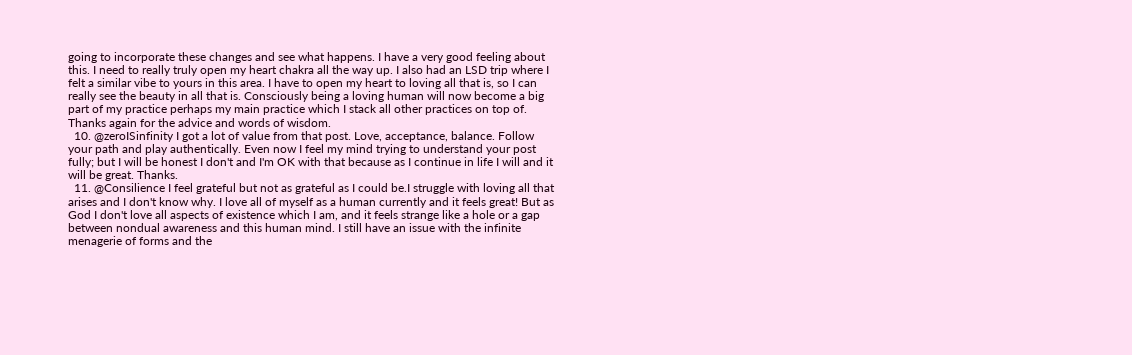going to incorporate these changes and see what happens. I have a very good feeling about this. I need to really truly open my heart chakra all the way up. I also had an LSD trip where I felt a similar vibe to yours in this area. I have to open my heart to loving all that is, so I can really see the beauty in all that is. Consciously being a loving human will now become a big part of my practice perhaps my main practice which I stack all other practices on top of. Thanks again for the advice and words of wisdom.
  10. @zeroISinfinity I got a lot of value from that post. Love, acceptance, balance. Follow your path and play authentically. Even now I feel my mind trying to understand your post fully; but I will be honest I don't and I'm OK with that because as I continue in life I will and it will be great. Thanks.
  11. @Consilience I feel grateful but not as grateful as I could be.I struggle with loving all that arises and I don't know why. I love all of myself as a human currently and it feels great! But as God I don't love all aspects of existence which I am, and it feels strange like a hole or a gap between nondual awareness and this human mind. I still have an issue with the infinite menagerie of forms and the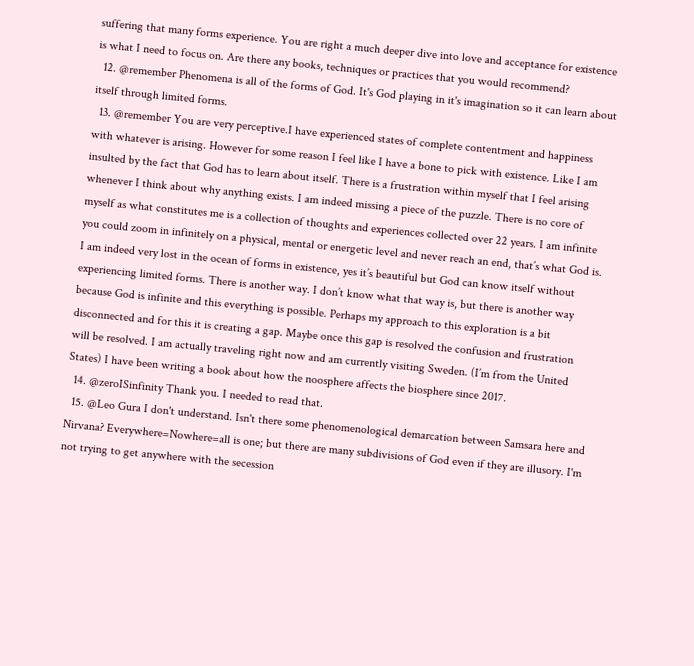suffering that many forms experience. You are right a much deeper dive into love and acceptance for existence is what I need to focus on. Are there any books, techniques or practices that you would recommend?
  12. @remember Phenomena is all of the forms of God. It's God playing in it's imagination so it can learn about itself through limited forms.
  13. @remember You are very perceptive.I have experienced states of complete contentment and happiness with whatever is arising. However for some reason I feel like I have a bone to pick with existence. Like I am insulted by the fact that God has to learn about itself. There is a frustration within myself that I feel arising whenever I think about why anything exists. I am indeed missing a piece of the puzzle. There is no core of myself as what constitutes me is a collection of thoughts and experiences collected over 22 years. I am infinite you could zoom in infinitely on a physical, mental or energetic level and never reach an end, that’s what God is. I am indeed very lost in the ocean of forms in existence, yes it’s beautiful but God can know itself without experiencing limited forms. There is another way. I don’t know what that way is, but there is another way because God is infinite and this everything is possible. Perhaps my approach to this exploration is a bit disconnected and for this it is creating a gap. Maybe once this gap is resolved the confusion and frustration will be resolved. I am actually traveling right now and am currently visiting Sweden. (I’m from the United States) I have been writing a book about how the noosphere affects the biosphere since 2017.
  14. @zeroISinfinity Thank you. I needed to read that.
  15. @Leo Gura I don't understand. Isn't there some phenomenological demarcation between Samsara here and Nirvana? Everywhere=Nowhere=all is one; but there are many subdivisions of God even if they are illusory. I'm not trying to get anywhere with the secession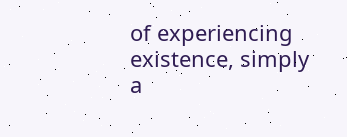of experiencing existence, simply a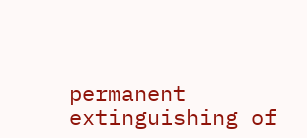permanent extinguishing of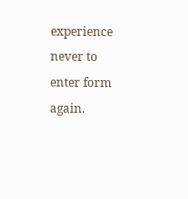experience never to enter form again.